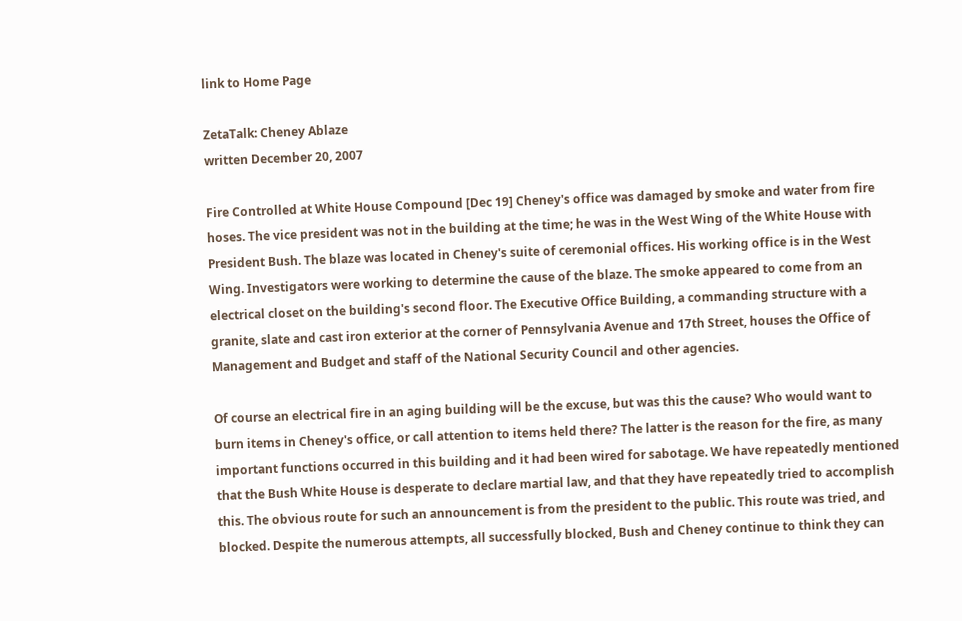link to Home Page

ZetaTalk: Cheney Ablaze
written December 20, 2007

Fire Controlled at White House Compound [Dec 19] Cheney's office was damaged by smoke and water from fire hoses. The vice president was not in the building at the time; he was in the West Wing of the White House with President Bush. The blaze was located in Cheney's suite of ceremonial offices. His working office is in the West Wing. Investigators were working to determine the cause of the blaze. The smoke appeared to come from an electrical closet on the building's second floor. The Executive Office Building, a commanding structure with a granite, slate and cast iron exterior at the corner of Pennsylvania Avenue and 17th Street, houses the Office of Management and Budget and staff of the National Security Council and other agencies.

Of course an electrical fire in an aging building will be the excuse, but was this the cause? Who would want to burn items in Cheney's office, or call attention to items held there? The latter is the reason for the fire, as many important functions occurred in this building and it had been wired for sabotage. We have repeatedly mentioned that the Bush White House is desperate to declare martial law, and that they have repeatedly tried to accomplish this. The obvious route for such an announcement is from the president to the public. This route was tried, and blocked. Despite the numerous attempts, all successfully blocked, Bush and Cheney continue to think they can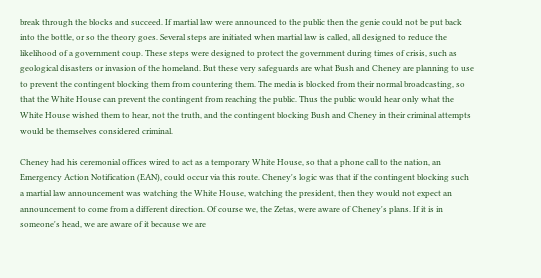break through the blocks and succeed. If martial law were announced to the public then the genie could not be put back into the bottle, or so the theory goes. Several steps are initiated when martial law is called, all designed to reduce the likelihood of a government coup. These steps were designed to protect the government during times of crisis, such as geological disasters or invasion of the homeland. But these very safeguards are what Bush and Cheney are planning to use to prevent the contingent blocking them from countering them. The media is blocked from their normal broadcasting, so that the White House can prevent the contingent from reaching the public. Thus the public would hear only what the White House wished them to hear, not the truth, and the contingent blocking Bush and Cheney in their criminal attempts would be themselves considered criminal.

Cheney had his ceremonial offices wired to act as a temporary White House, so that a phone call to the nation, an Emergency Action Notification (EAN), could occur via this route. Cheney's logic was that if the contingent blocking such a martial law announcement was watching the White House, watching the president, then they would not expect an announcement to come from a different direction. Of course we, the Zetas, were aware of Cheney's plans. If it is in someone's head, we are aware of it because we are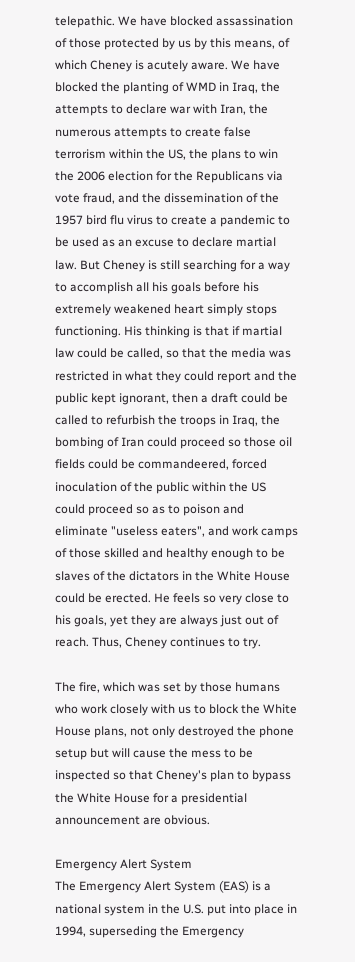telepathic. We have blocked assassination of those protected by us by this means, of which Cheney is acutely aware. We have blocked the planting of WMD in Iraq, the attempts to declare war with Iran, the numerous attempts to create false terrorism within the US, the plans to win the 2006 election for the Republicans via vote fraud, and the dissemination of the 1957 bird flu virus to create a pandemic to be used as an excuse to declare martial law. But Cheney is still searching for a way to accomplish all his goals before his extremely weakened heart simply stops functioning. His thinking is that if martial law could be called, so that the media was restricted in what they could report and the public kept ignorant, then a draft could be called to refurbish the troops in Iraq, the bombing of Iran could proceed so those oil fields could be commandeered, forced inoculation of the public within the US could proceed so as to poison and eliminate "useless eaters", and work camps of those skilled and healthy enough to be slaves of the dictators in the White House could be erected. He feels so very close to his goals, yet they are always just out of reach. Thus, Cheney continues to try.

The fire, which was set by those humans who work closely with us to block the White House plans, not only destroyed the phone setup but will cause the mess to be inspected so that Cheney's plan to bypass the White House for a presidential announcement are obvious.

Emergency Alert System
The Emergency Alert System (EAS) is a national system in the U.S. put into place in 1994, superseding the Emergency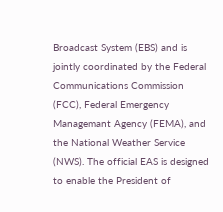Broadcast System (EBS) and is jointly coordinated by the Federal Communications Commission (FCC), Federal Emergency Managemant Agency (FEMA), and the National Weather Service (NWS). The official EAS is designed to enable the President of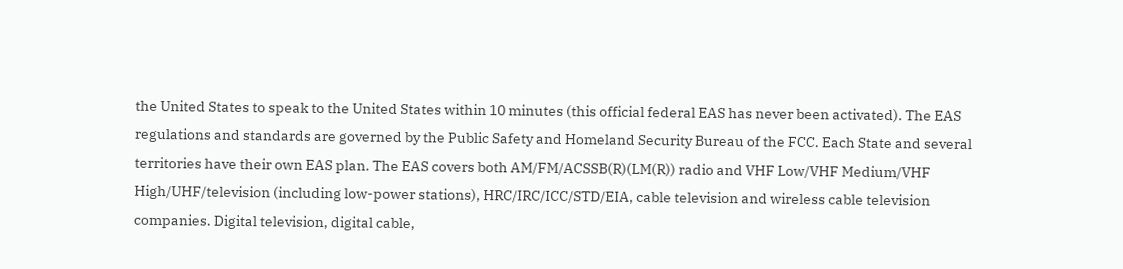the United States to speak to the United States within 10 minutes (this official federal EAS has never been activated). The EAS regulations and standards are governed by the Public Safety and Homeland Security Bureau of the FCC. Each State and several territories have their own EAS plan. The EAS covers both AM/FM/ACSSB(R)(LM(R)) radio and VHF Low/VHF Medium/VHF High/UHF/television (including low-power stations), HRC/IRC/ICC/STD/EIA, cable television and wireless cable television companies. Digital television, digital cable,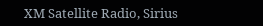XM Satellite Radio, Sirius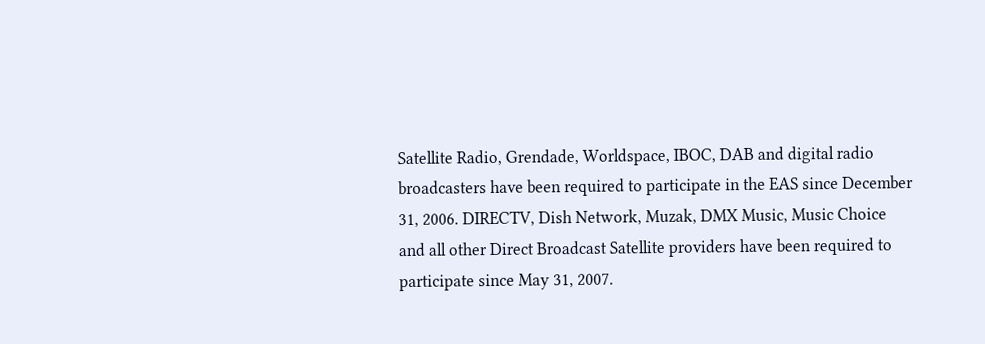Satellite Radio, Grendade, Worldspace, IBOC, DAB and digital radio broadcasters have been required to participate in the EAS since December 31, 2006. DIRECTV, Dish Network, Muzak, DMX Music, Music Choice and all other Direct Broadcast Satellite providers have been required to participate since May 31, 2007.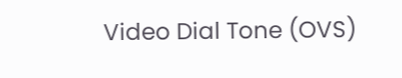Video Dial Tone (OVS)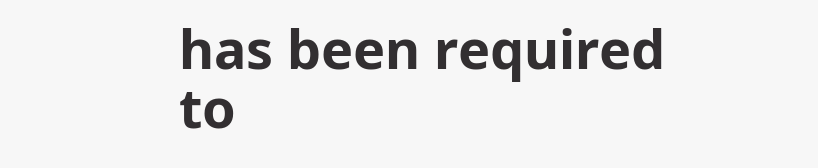has been required to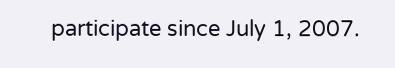participate since July 1, 2007.